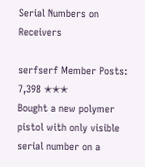Serial Numbers on Receivers

serfserf Member Posts: 7,398 ✭✭✭
Bought a new polymer pistol with only visible serial number on a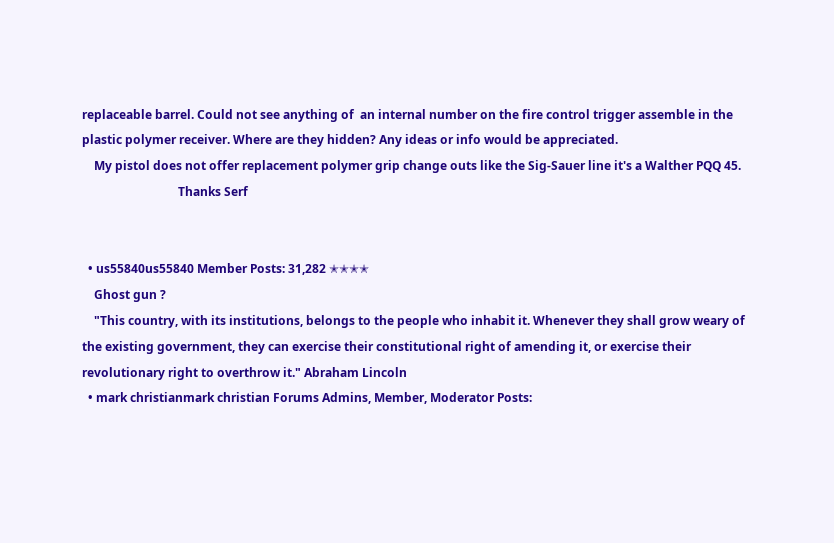replaceable barrel. Could not see anything of  an internal number on the fire control trigger assemble in the plastic polymer receiver. Where are they hidden? Any ideas or info would be appreciated.
    My pistol does not offer replacement polymer grip change outs like the Sig-Sauer line it's a Walther PQQ 45.
                                Thanks Serf


  • us55840us55840 Member Posts: 31,282 ✭✭✭✭
    Ghost gun ?
    "This country, with its institutions, belongs to the people who inhabit it. Whenever they shall grow weary of the existing government, they can exercise their constitutional right of amending it, or exercise their revolutionary right to overthrow it." Abraham Lincoln
  • mark christianmark christian Forums Admins, Member, Moderator Posts: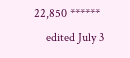22,850 ******
    edited July 3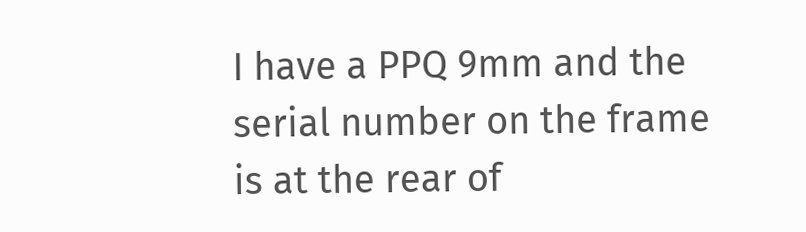I have a PPQ 9mm and the serial number on the frame is at the rear of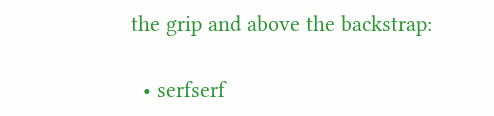the grip and above the backstrap:

  • serfserf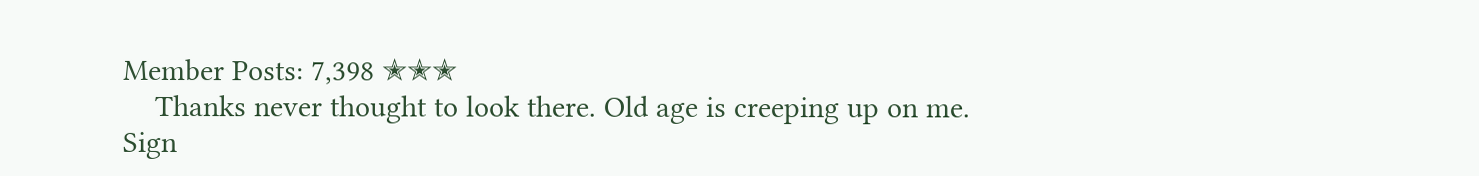Member Posts: 7,398 ✭✭✭
    Thanks never thought to look there. Old age is creeping up on me.
Sign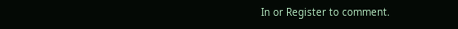In or Register to comment.